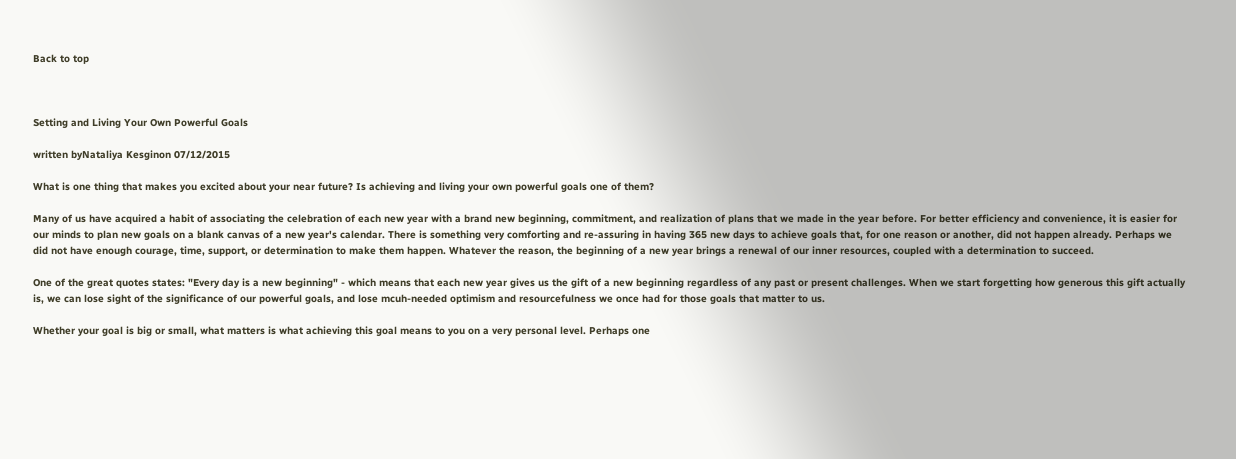Back to top



Setting and Living Your Own Powerful Goals

written byNataliya Kesginon 07/12/2015

What is one thing that makes you excited about your near future? Is achieving and living your own powerful goals one of them?

Many of us have acquired a habit of associating the celebration of each new year with a brand new beginning, commitment, and realization of plans that we made in the year before. For better efficiency and convenience, it is easier for our minds to plan new goals on a blank canvas of a new year's calendar. There is something very comforting and re-assuring in having 365 new days to achieve goals that, for one reason or another, did not happen already. Perhaps we did not have enough courage, time, support, or determination to make them happen. Whatever the reason, the beginning of a new year brings a renewal of our inner resources, coupled with a determination to succeed.

One of the great quotes states: "Every day is a new beginning" - which means that each new year gives us the gift of a new beginning regardless of any past or present challenges. When we start forgetting how generous this gift actually is, we can lose sight of the significance of our powerful goals, and lose mcuh-needed optimism and resourcefulness we once had for those goals that matter to us.

Whether your goal is big or small, what matters is what achieving this goal means to you on a very personal level. Perhaps one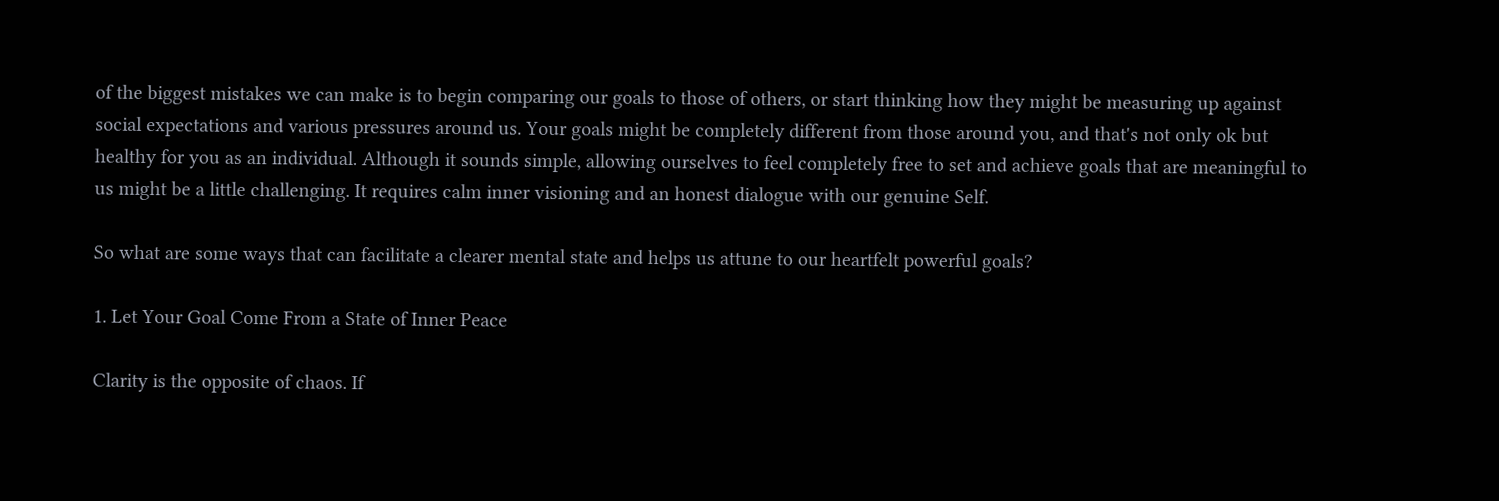of the biggest mistakes we can make is to begin comparing our goals to those of others, or start thinking how they might be measuring up against social expectations and various pressures around us. Your goals might be completely different from those around you, and that's not only ok but healthy for you as an individual. Although it sounds simple, allowing ourselves to feel completely free to set and achieve goals that are meaningful to us might be a little challenging. It requires calm inner visioning and an honest dialogue with our genuine Self.

So what are some ways that can facilitate a clearer mental state and helps us attune to our heartfelt powerful goals?

1. Let Your Goal Come From a State of Inner Peace

Clarity is the opposite of chaos. If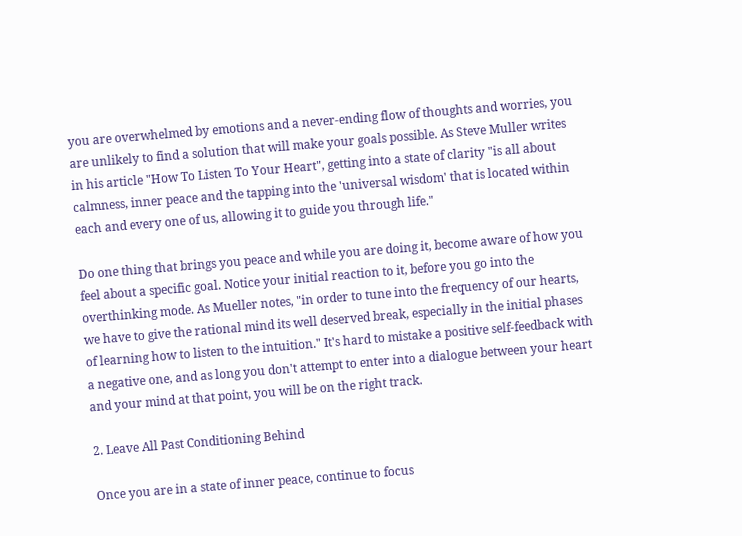you are overwhelmed by emotions and a never-ending flow of thoughts and worries, you are unlikely to find a solution that will make your goals possible. As Steve Muller writes in his article "How To Listen To Your Heart", getting into a state of clarity "is all about calmness, inner peace and the tapping into the 'universal wisdom' that is located within each and every one of us, allowing it to guide you through life."

Do one thing that brings you peace and while you are doing it, become aware of how you feel about a specific goal. Notice your initial reaction to it, before you go into the overthinking mode. As Mueller notes, "in order to tune into the frequency of our hearts, we have to give the rational mind its well deserved break, especially in the initial phases of learning how to listen to the intuition." It's hard to mistake a positive self-feedback with a negative one, and as long you don't attempt to enter into a dialogue between your heart and your mind at that point, you will be on the right track.

2. Leave All Past Conditioning Behind

Once you are in a state of inner peace, continue to focus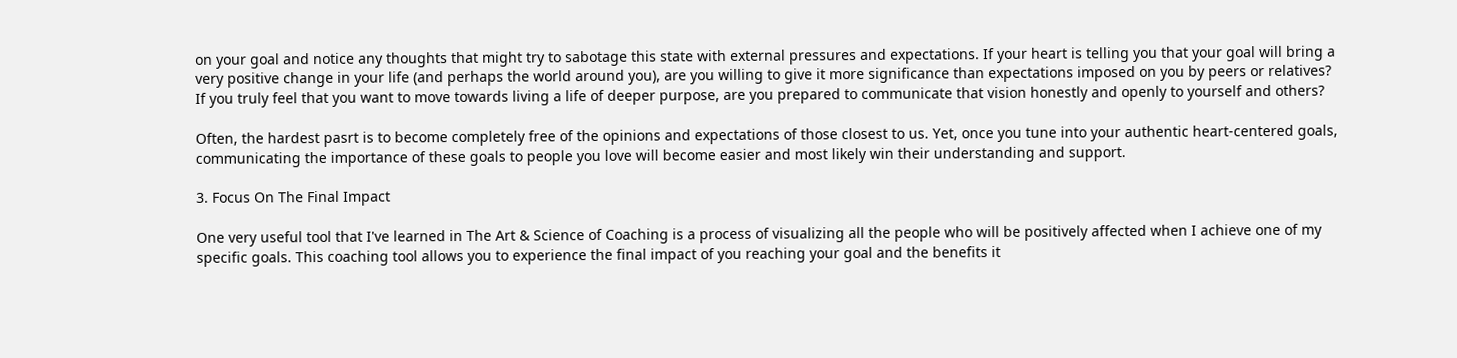on your goal and notice any thoughts that might try to sabotage this state with external pressures and expectations. If your heart is telling you that your goal will bring a very positive change in your life (and perhaps the world around you), are you willing to give it more significance than expectations imposed on you by peers or relatives? If you truly feel that you want to move towards living a life of deeper purpose, are you prepared to communicate that vision honestly and openly to yourself and others?

Often, the hardest pasrt is to become completely free of the opinions and expectations of those closest to us. Yet, once you tune into your authentic heart-centered goals, communicating the importance of these goals to people you love will become easier and most likely win their understanding and support.

3. Focus On The Final Impact

One very useful tool that I've learned in The Art & Science of Coaching is a process of visualizing all the people who will be positively affected when I achieve one of my specific goals. This coaching tool allows you to experience the final impact of you reaching your goal and the benefits it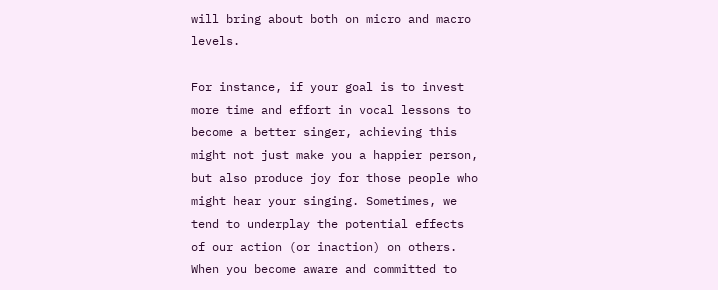will bring about both on micro and macro levels.

For instance, if your goal is to invest more time and effort in vocal lessons to become a better singer, achieving this might not just make you a happier person, but also produce joy for those people who might hear your singing. Sometimes, we tend to underplay the potential effects of our action (or inaction) on others. When you become aware and committed to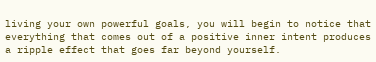living your own powerful goals, you will begin to notice that everything that comes out of a positive inner intent produces a ripple effect that goes far beyond yourself.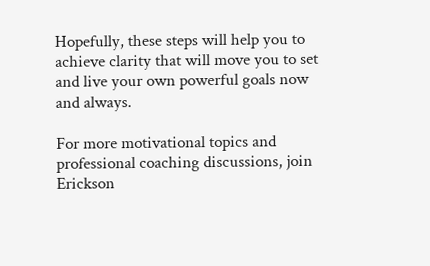Hopefully, these steps will help you to achieve clarity that will move you to set and live your own powerful goals now and always.

For more motivational topics and professional coaching discussions, join Erickson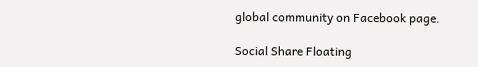global community on Facebook page.

Social Share Floating